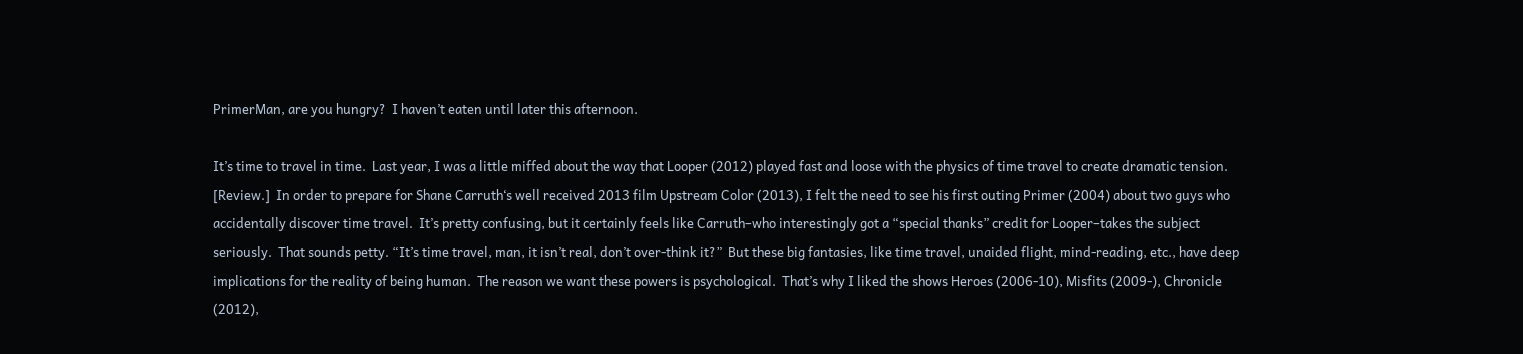PrimerMan, are you hungry?  I haven’t eaten until later this afternoon.

It’s time to travel in time.  Last year, I was a little miffed about the way that Looper (2012) played fast and loose with the physics of time travel to create dramatic tension. [Review.]  In order to prepare for Shane Carruth‘s well received 2013 film Upstream Color (2013), I felt the need to see his first outing Primer (2004) about two guys who accidentally discover time travel.  It’s pretty confusing, but it certainly feels like Carruth–who interestingly got a “special thanks” credit for Looper–takes the subject seriously.  That sounds petty. “It’s time travel, man, it isn’t real, don’t over-think it?”  But these big fantasies, like time travel, unaided flight, mind-reading, etc., have deep implications for the reality of being human.  The reason we want these powers is psychological.  That’s why I liked the shows Heroes (2006-10), Misfits (2009-), Chronicle (2012),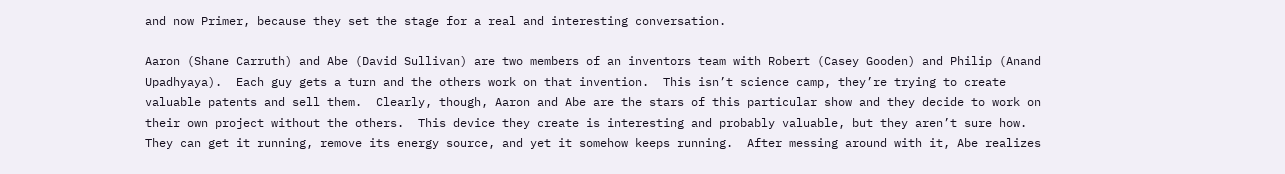and now Primer, because they set the stage for a real and interesting conversation.

Aaron (Shane Carruth) and Abe (David Sullivan) are two members of an inventors team with Robert (Casey Gooden) and Philip (Anand Upadhyaya).  Each guy gets a turn and the others work on that invention.  This isn’t science camp, they’re trying to create valuable patents and sell them.  Clearly, though, Aaron and Abe are the stars of this particular show and they decide to work on their own project without the others.  This device they create is interesting and probably valuable, but they aren’t sure how.  They can get it running, remove its energy source, and yet it somehow keeps running.  After messing around with it, Abe realizes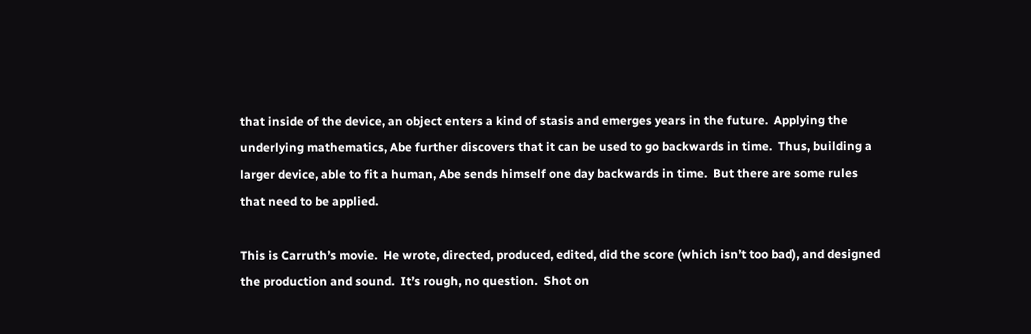that inside of the device, an object enters a kind of stasis and emerges years in the future.  Applying the underlying mathematics, Abe further discovers that it can be used to go backwards in time.  Thus, building a larger device, able to fit a human, Abe sends himself one day backwards in time.  But there are some rules that need to be applied.

This is Carruth’s movie.  He wrote, directed, produced, edited, did the score (which isn’t too bad), and designed the production and sound.  It’s rough, no question.  Shot on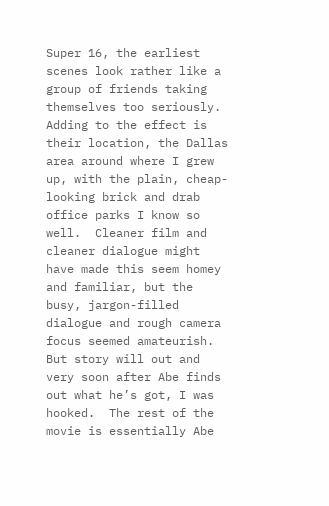Super 16, the earliest scenes look rather like a group of friends taking themselves too seriously.  Adding to the effect is their location, the Dallas area around where I grew up, with the plain, cheap-looking brick and drab office parks I know so well.  Cleaner film and cleaner dialogue might have made this seem homey and familiar, but the busy, jargon-filled dialogue and rough camera focus seemed amateurish.  But story will out and very soon after Abe finds out what he’s got, I was hooked.  The rest of the movie is essentially Abe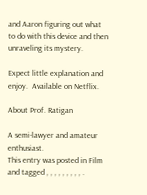and Aaron figuring out what to do with this device and then unraveling its mystery.

Expect little explanation and enjoy.  Available on Netflix.

About Prof. Ratigan

A semi-lawyer and amateur enthusiast.
This entry was posted in Film and tagged , , , , , , , , , .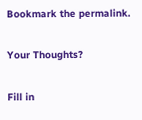Bookmark the permalink.

Your Thoughts?

Fill in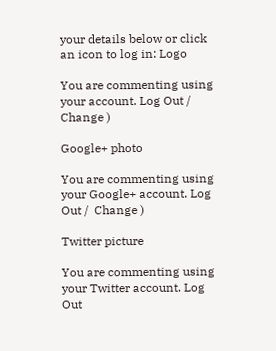your details below or click an icon to log in: Logo

You are commenting using your account. Log Out /  Change )

Google+ photo

You are commenting using your Google+ account. Log Out /  Change )

Twitter picture

You are commenting using your Twitter account. Log Out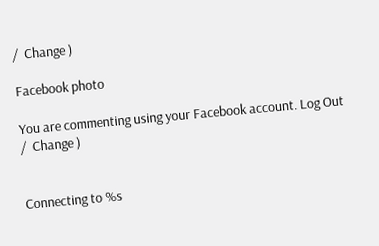/  Change )

Facebook photo

You are commenting using your Facebook account. Log Out /  Change )


Connecting to %s